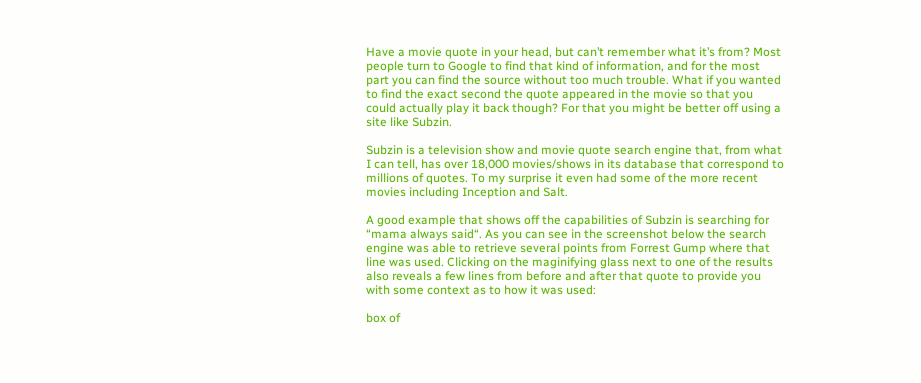Have a movie quote in your head, but can’t remember what it’s from? Most people turn to Google to find that kind of information, and for the most part you can find the source without too much trouble. What if you wanted to find the exact second the quote appeared in the movie so that you could actually play it back though? For that you might be better off using a site like Subzin.

Subzin is a television show and movie quote search engine that, from what I can tell, has over 18,000 movies/shows in its database that correspond to millions of quotes. To my surprise it even had some of the more recent movies including Inception and Salt.

A good example that shows off the capabilities of Subzin is searching for “mama always said“. As you can see in the screenshot below the search engine was able to retrieve several points from Forrest Gump where that line was used. Clicking on the maginifying glass next to one of the results also reveals a few lines from before and after that quote to provide you with some context as to how it was used:

box of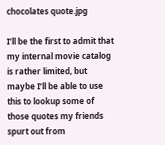chocolates quote.jpg

I’ll be the first to admit that my internal movie catalog is rather limited, but maybe I’ll be able to use this to lookup some of those quotes my friends spurt out from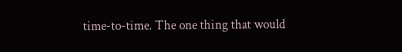time-to-time. The one thing that would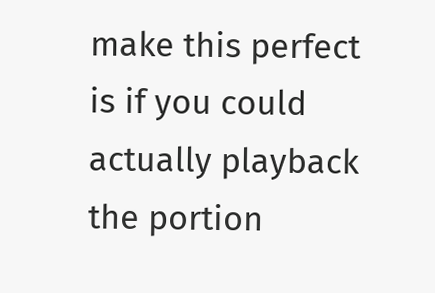make this perfect is if you could actually playback the portion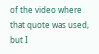of the video where that quote was used, but I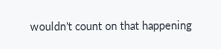wouldn’t count on that happening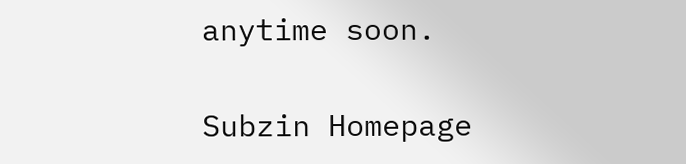anytime soon.

Subzin Homepage